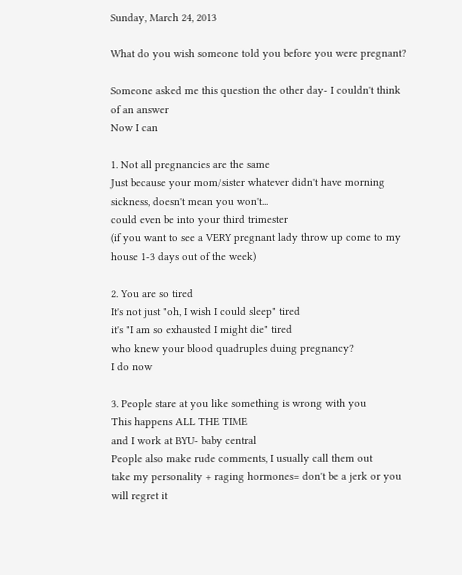Sunday, March 24, 2013

What do you wish someone told you before you were pregnant?

Someone asked me this question the other day- I couldn't think of an answer
Now I can

1. Not all pregnancies are the same
Just because your mom/sister whatever didn't have morning sickness, doesn't mean you won't...
could even be into your third trimester
(if you want to see a VERY pregnant lady throw up come to my house 1-3 days out of the week)

2. You are so tired
It's not just "oh, I wish I could sleep" tired
it's "I am so exhausted I might die" tired
who knew your blood quadruples duing pregnancy?
I do now

3. People stare at you like something is wrong with you
This happens ALL THE TIME
and I work at BYU- baby central
People also make rude comments, I usually call them out
take my personality + raging hormones= don't be a jerk or you will regret it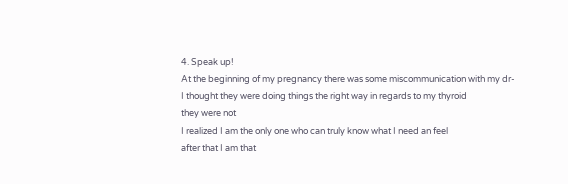4. Speak up!
At the beginning of my pregnancy there was some miscommunication with my dr-
I thought they were doing things the right way in regards to my thyroid
they were not
I realized I am the only one who can truly know what I need an feel
after that I am that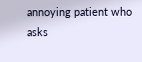annoying patient who asks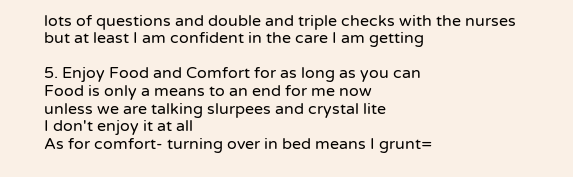lots of questions and double and triple checks with the nurses
but at least I am confident in the care I am getting

5. Enjoy Food and Comfort for as long as you can
Food is only a means to an end for me now
unless we are talking slurpees and crystal lite
I don't enjoy it at all
As for comfort- turning over in bed means I grunt=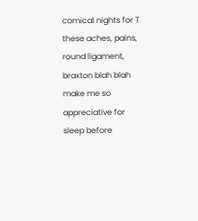comical nights for T
these aches, pains, round ligament, braxton blah blah make me so appreciative for sleep before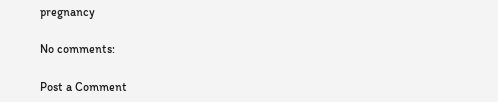pregnancy

No comments:

Post a Comment